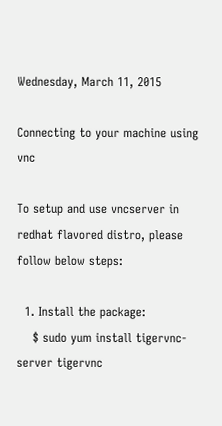Wednesday, March 11, 2015

Connecting to your machine using vnc

To setup and use vncserver in redhat flavored distro, please follow below steps:

  1. Install the package:
    $ sudo yum install tigervnc-server tigervnc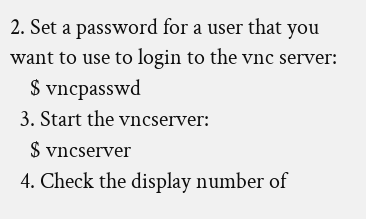2. Set a password for a user that you want to use to login to the vnc server:
    $ vncpasswd
  3. Start the vncserver:
    $ vncserver
  4. Check the display number of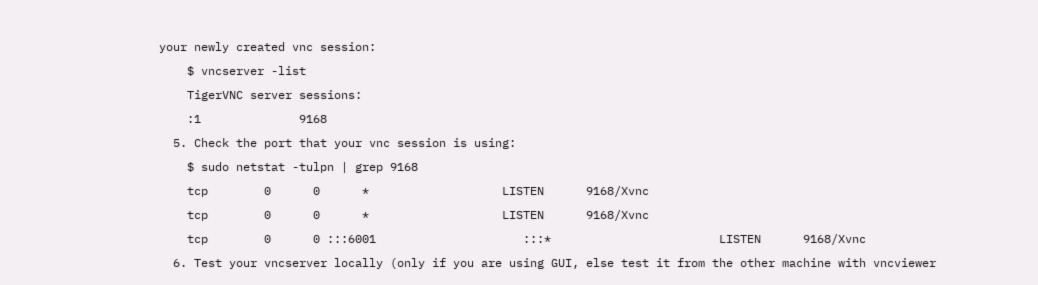your newly created vnc session:
    $ vncserver -list
    TigerVNC server sessions:
    :1              9168
  5. Check the port that your vnc session is using:
    $ sudo netstat -tulpn | grep 9168
    tcp        0      0      *                   LISTEN      9168/Xvnc
    tcp        0      0      *                   LISTEN      9168/Xvnc
    tcp        0      0 :::6001                     :::*                        LISTEN      9168/Xvnc
  6. Test your vncserver locally (only if you are using GUI, else test it from the other machine with vncviewer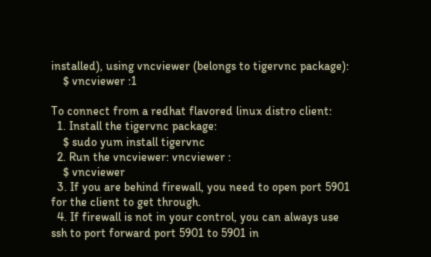installed), using vncviewer (belongs to tigervnc package):
    $ vncviewer :1

To connect from a redhat flavored linux distro client:
  1. Install the tigervnc package:
    $ sudo yum install tigervnc
  2. Run the vncviewer: vncviewer :
    $ vncviewer
  3. If you are behind firewall, you need to open port 5901 for the client to get through.
  4. If firewall is not in your control, you can always use ssh to port forward port 5901 to 5901 in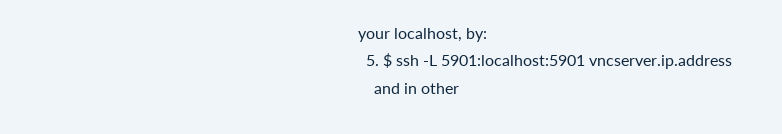your localhost, by:
  5. $ ssh -L 5901:localhost:5901 vncserver.ip.address
    and in other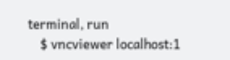terminal, run
    $ vncviewer localhost:1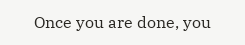Once you are done, you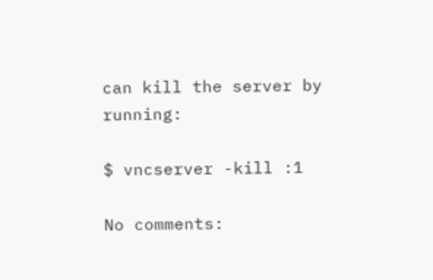can kill the server by running:

$ vncserver -kill :1

No comments: